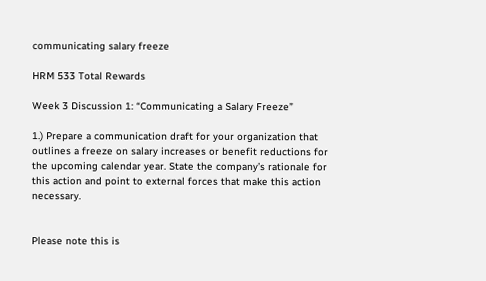communicating salary freeze

HRM 533 Total Rewards

Week 3 Discussion 1: “Communicating a Salary Freeze”

1.) Prepare a communication draft for your organization that outlines a freeze on salary increases or benefit reductions for the upcoming calendar year. State the company’s rationale for this action and point to external forces that make this action necessary.


Please note this is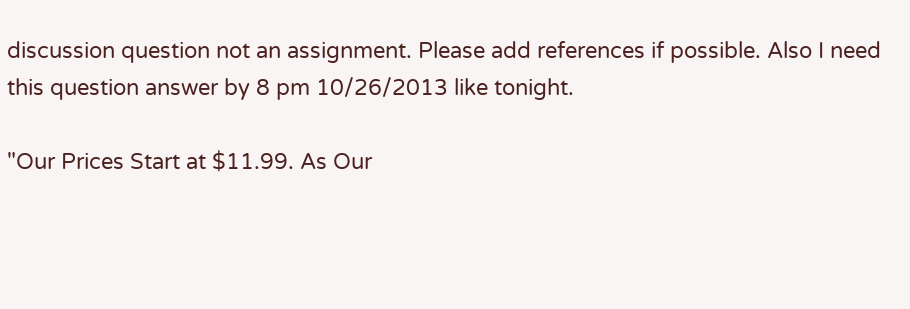discussion question not an assignment. Please add references if possible. Also I need this question answer by 8 pm 10/26/2013 like tonight.

"Our Prices Start at $11.99. As Our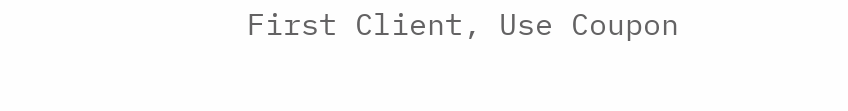First Client, Use Coupon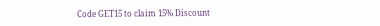Code GET15 to claim 15% Discount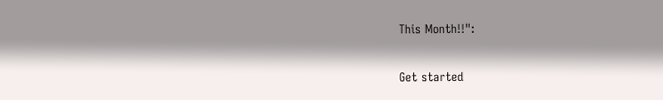This Month!!":

Get started